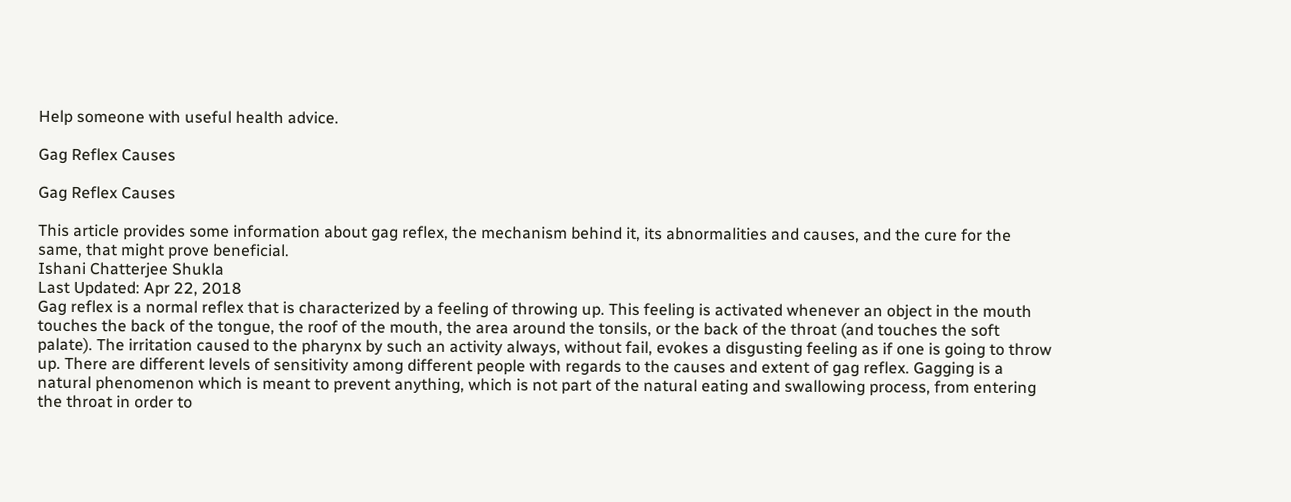Help someone with useful health advice.

Gag Reflex Causes

Gag Reflex Causes

This article provides some information about gag reflex, the mechanism behind it, its abnormalities and causes, and the cure for the same, that might prove beneficial.
Ishani Chatterjee Shukla
Last Updated: Apr 22, 2018
Gag reflex is a normal reflex that is characterized by a feeling of throwing up. This feeling is activated whenever an object in the mouth touches the back of the tongue, the roof of the mouth, the area around the tonsils, or the back of the throat (and touches the soft palate). The irritation caused to the pharynx by such an activity always, without fail, evokes a disgusting feeling as if one is going to throw up. There are different levels of sensitivity among different people with regards to the causes and extent of gag reflex. Gagging is a natural phenomenon which is meant to prevent anything, which is not part of the natural eating and swallowing process, from entering the throat in order to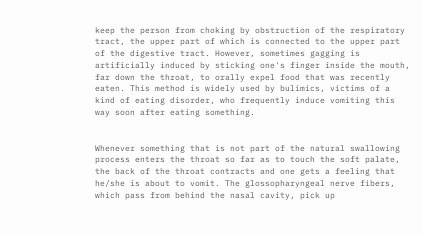keep the person from choking by obstruction of the respiratory tract, the upper part of which is connected to the upper part of the digestive tract. However, sometimes gagging is artificially induced by sticking one's finger inside the mouth, far down the throat, to orally expel food that was recently eaten. This method is widely used by bulimics, victims of a kind of eating disorder, who frequently induce vomiting this way soon after eating something.


Whenever something that is not part of the natural swallowing process enters the throat so far as to touch the soft palate, the back of the throat contracts and one gets a feeling that he/she is about to vomit. The glossopharyngeal nerve fibers, which pass from behind the nasal cavity, pick up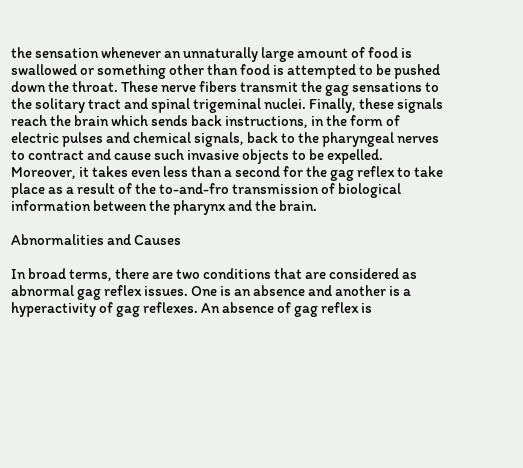the sensation whenever an unnaturally large amount of food is swallowed or something other than food is attempted to be pushed down the throat. These nerve fibers transmit the gag sensations to the solitary tract and spinal trigeminal nuclei. Finally, these signals reach the brain which sends back instructions, in the form of electric pulses and chemical signals, back to the pharyngeal nerves to contract and cause such invasive objects to be expelled. Moreover, it takes even less than a second for the gag reflex to take place as a result of the to-and-fro transmission of biological information between the pharynx and the brain.

Abnormalities and Causes

In broad terms, there are two conditions that are considered as abnormal gag reflex issues. One is an absence and another is a hyperactivity of gag reflexes. An absence of gag reflex is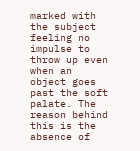marked with the subject feeling no impulse to throw up even when an object goes past the soft palate. The reason behind this is the absence of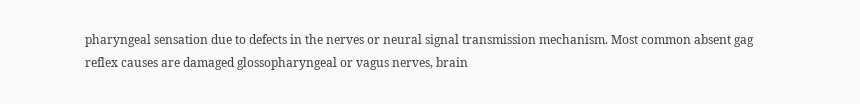pharyngeal sensation due to defects in the nerves or neural signal transmission mechanism. Most common absent gag reflex causes are damaged glossopharyngeal or vagus nerves, brain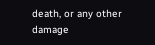death, or any other damage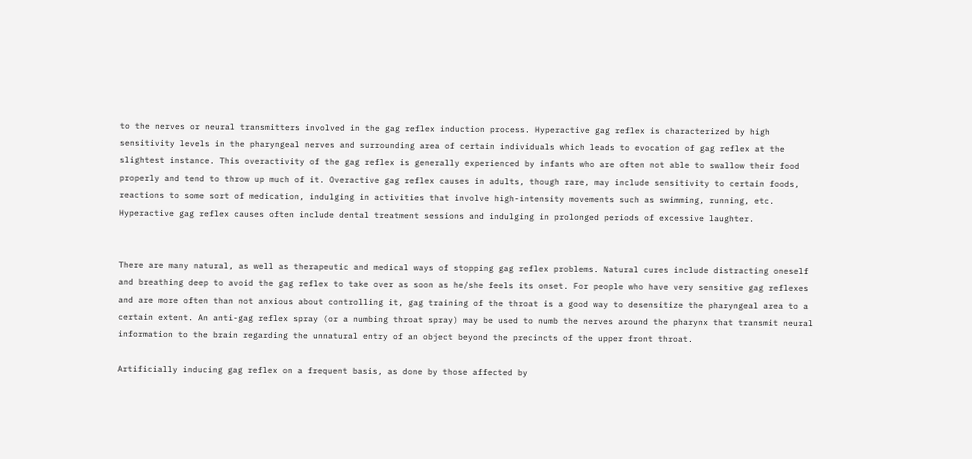to the nerves or neural transmitters involved in the gag reflex induction process. Hyperactive gag reflex is characterized by high sensitivity levels in the pharyngeal nerves and surrounding area of certain individuals which leads to evocation of gag reflex at the slightest instance. This overactivity of the gag reflex is generally experienced by infants who are often not able to swallow their food properly and tend to throw up much of it. Overactive gag reflex causes in adults, though rare, may include sensitivity to certain foods, reactions to some sort of medication, indulging in activities that involve high-intensity movements such as swimming, running, etc. Hyperactive gag reflex causes often include dental treatment sessions and indulging in prolonged periods of excessive laughter.


There are many natural, as well as therapeutic and medical ways of stopping gag reflex problems. Natural cures include distracting oneself and breathing deep to avoid the gag reflex to take over as soon as he/she feels its onset. For people who have very sensitive gag reflexes and are more often than not anxious about controlling it, gag training of the throat is a good way to desensitize the pharyngeal area to a certain extent. An anti-gag reflex spray (or a numbing throat spray) may be used to numb the nerves around the pharynx that transmit neural information to the brain regarding the unnatural entry of an object beyond the precincts of the upper front throat.

Artificially inducing gag reflex on a frequent basis, as done by those affected by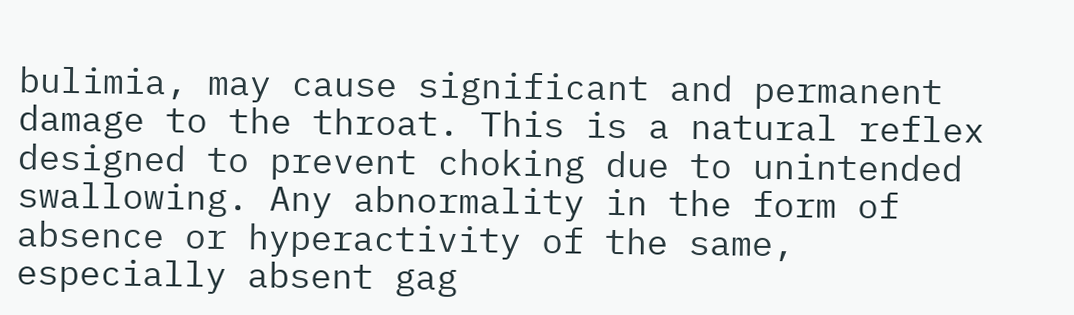bulimia, may cause significant and permanent damage to the throat. This is a natural reflex designed to prevent choking due to unintended swallowing. Any abnormality in the form of absence or hyperactivity of the same, especially absent gag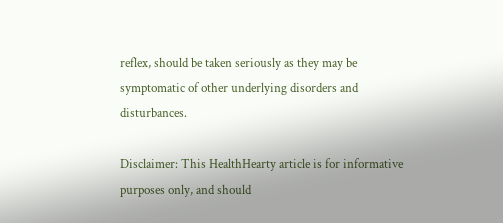reflex, should be taken seriously as they may be symptomatic of other underlying disorders and disturbances.

Disclaimer: This HealthHearty article is for informative purposes only, and should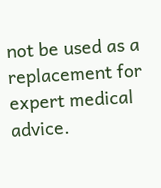not be used as a replacement for expert medical advice.